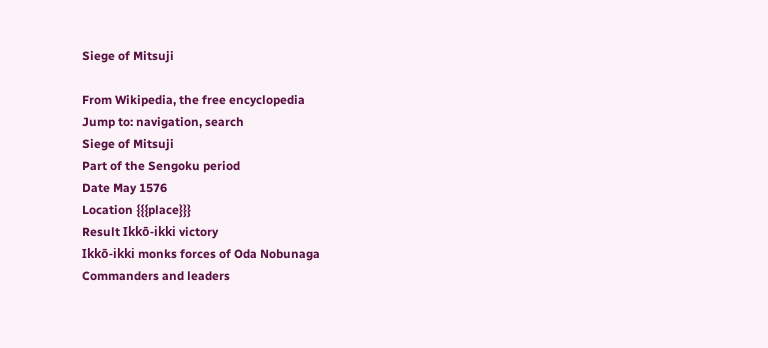Siege of Mitsuji

From Wikipedia, the free encyclopedia
Jump to: navigation, search
Siege of Mitsuji
Part of the Sengoku period
Date May 1576
Location {{{place}}}
Result Ikkō-ikki victory
Ikkō-ikki monks forces of Oda Nobunaga
Commanders and leaders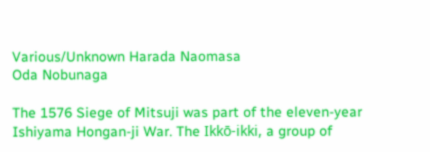Various/Unknown Harada Naomasa
Oda Nobunaga

The 1576 Siege of Mitsuji was part of the eleven-year Ishiyama Hongan-ji War. The Ikkō-ikki, a group of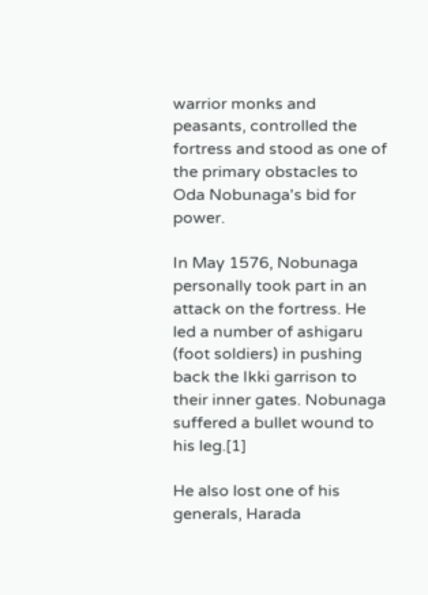warrior monks and peasants, controlled the fortress and stood as one of the primary obstacles to Oda Nobunaga's bid for power.

In May 1576, Nobunaga personally took part in an attack on the fortress. He led a number of ashigaru (foot soldiers) in pushing back the Ikki garrison to their inner gates. Nobunaga suffered a bullet wound to his leg.[1]

He also lost one of his generals, Harada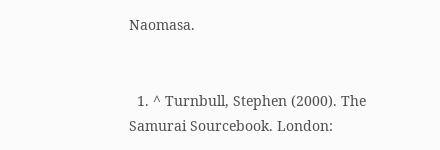Naomasa.


  1. ^ Turnbull, Stephen (2000). The Samurai Sourcebook. London: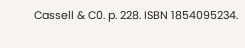Cassell & C0. p. 228. ISBN 1854095234.